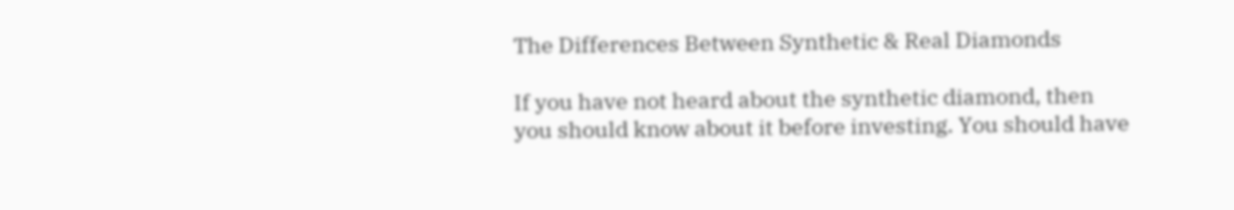The Differences Between Synthetic & Real Diamonds

If you have not heard about the synthetic diamond, then you should know about it before investing. You should have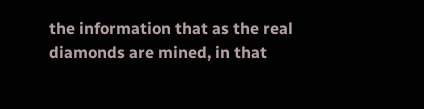the information that as the real diamonds are mined, in that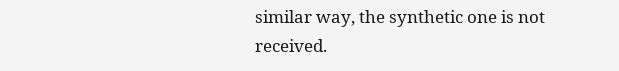similar way, the synthetic one is not received.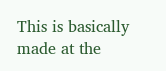This is basically made at the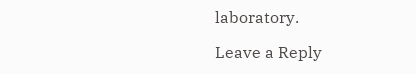laboratory.

Leave a Reply